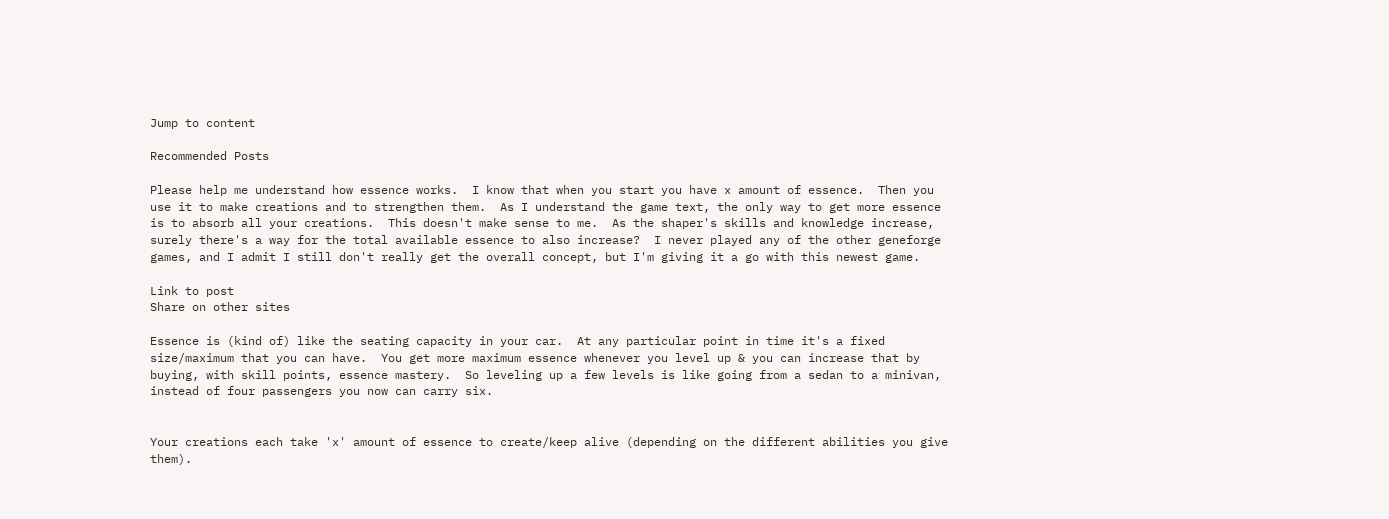Jump to content

Recommended Posts

Please help me understand how essence works.  I know that when you start you have x amount of essence.  Then you use it to make creations and to strengthen them.  As I understand the game text, the only way to get more essence is to absorb all your creations.  This doesn't make sense to me.  As the shaper's skills and knowledge increase, surely there's a way for the total available essence to also increase?  I never played any of the other geneforge games, and I admit I still don't really get the overall concept, but I'm giving it a go with this newest game.

Link to post
Share on other sites

Essence is (kind of) like the seating capacity in your car.  At any particular point in time it's a fixed size/maximum that you can have.  You get more maximum essence whenever you level up & you can increase that by buying, with skill points, essence mastery.  So leveling up a few levels is like going from a sedan to a minivan, instead of four passengers you now can carry six.


Your creations each take 'x' amount of essence to create/keep alive (depending on the different abilities you give them).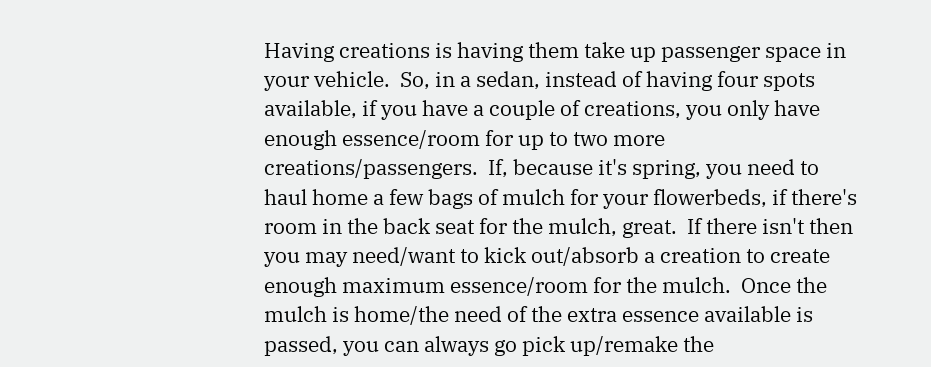Having creations is having them take up passenger space in your vehicle.  So, in a sedan, instead of having four spots available, if you have a couple of creations, you only have enough essence/room for up to two more creations/passengers.  If, because it's spring, you need to haul home a few bags of mulch for your flowerbeds, if there's room in the back seat for the mulch, great.  If there isn't then you may need/want to kick out/absorb a creation to create enough maximum essence/room for the mulch.  Once the mulch is home/the need of the extra essence available is passed, you can always go pick up/remake the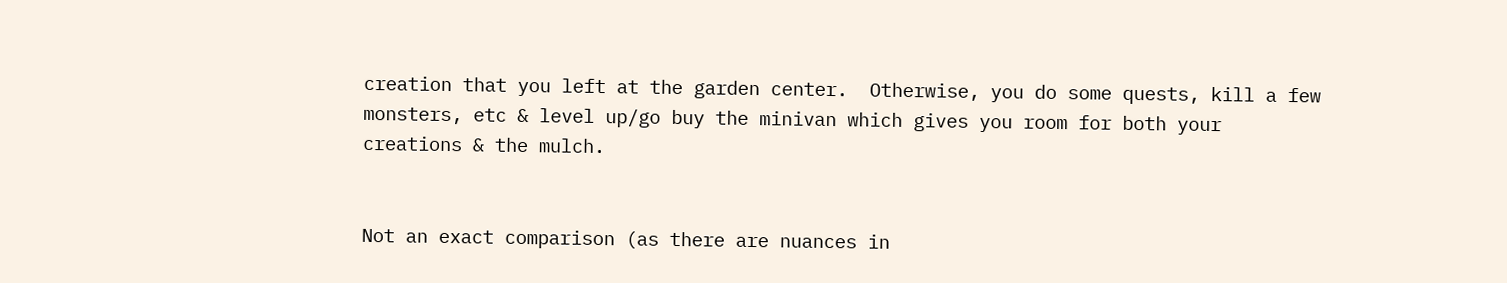creation that you left at the garden center.  Otherwise, you do some quests, kill a few monsters, etc & level up/go buy the minivan which gives you room for both your creations & the mulch.


Not an exact comparison (as there are nuances in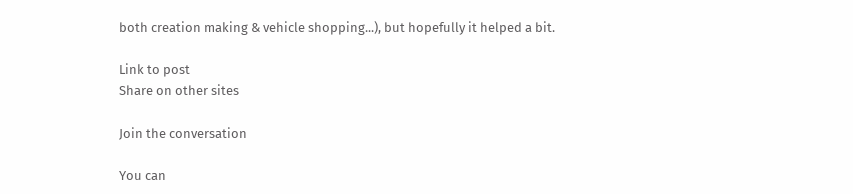both creation making & vehicle shopping...), but hopefully it helped a bit.

Link to post
Share on other sites

Join the conversation

You can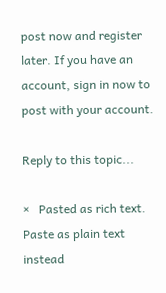post now and register later. If you have an account, sign in now to post with your account.

Reply to this topic...

×   Pasted as rich text.   Paste as plain text instead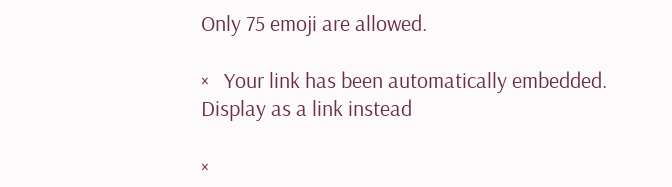Only 75 emoji are allowed.

×   Your link has been automatically embedded.   Display as a link instead

×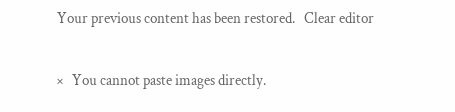Your previous content has been restored.   Clear editor

×   You cannot paste images directly.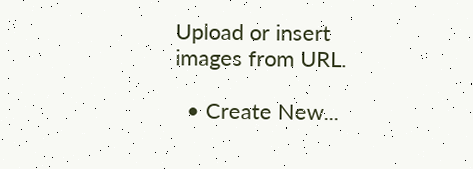Upload or insert images from URL.

  • Create New...